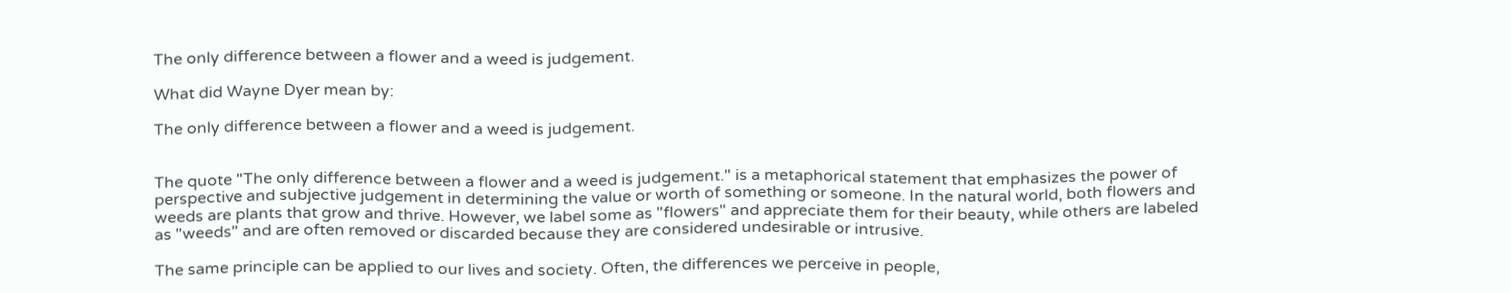The only difference between a flower and a weed is judgement.

What did Wayne Dyer mean by:

The only difference between a flower and a weed is judgement.


The quote "The only difference between a flower and a weed is judgement." is a metaphorical statement that emphasizes the power of perspective and subjective judgement in determining the value or worth of something or someone. In the natural world, both flowers and weeds are plants that grow and thrive. However, we label some as "flowers" and appreciate them for their beauty, while others are labeled as "weeds" and are often removed or discarded because they are considered undesirable or intrusive.

The same principle can be applied to our lives and society. Often, the differences we perceive in people,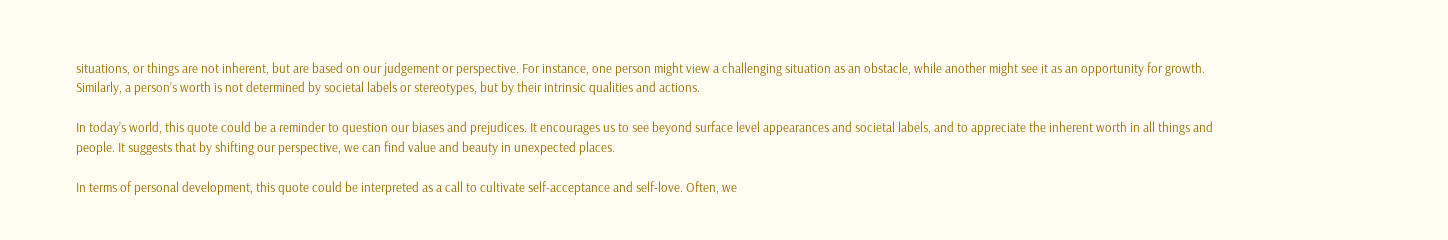situations, or things are not inherent, but are based on our judgement or perspective. For instance, one person might view a challenging situation as an obstacle, while another might see it as an opportunity for growth. Similarly, a person’s worth is not determined by societal labels or stereotypes, but by their intrinsic qualities and actions.

In today’s world, this quote could be a reminder to question our biases and prejudices. It encourages us to see beyond surface level appearances and societal labels, and to appreciate the inherent worth in all things and people. It suggests that by shifting our perspective, we can find value and beauty in unexpected places.

In terms of personal development, this quote could be interpreted as a call to cultivate self-acceptance and self-love. Often, we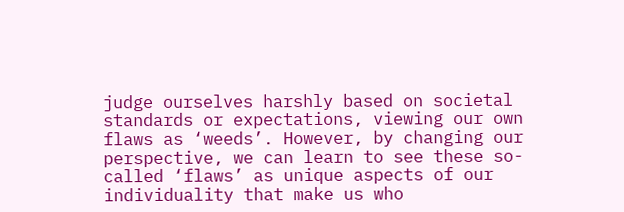judge ourselves harshly based on societal standards or expectations, viewing our own flaws as ‘weeds’. However, by changing our perspective, we can learn to see these so-called ‘flaws’ as unique aspects of our individuality that make us who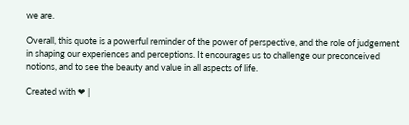we are.

Overall, this quote is a powerful reminder of the power of perspective, and the role of judgement in shaping our experiences and perceptions. It encourages us to challenge our preconceived notions, and to see the beauty and value in all aspects of life.

Created with ❤ |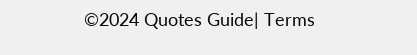©2024 Quotes Guide| Terms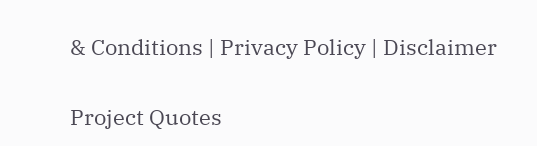& Conditions | Privacy Policy | Disclaimer

Project Quotes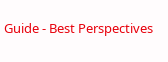Guide - Best Perspectives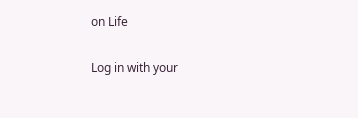on Life

Log in with your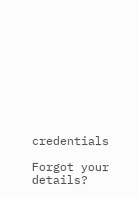credentials

Forgot your details?